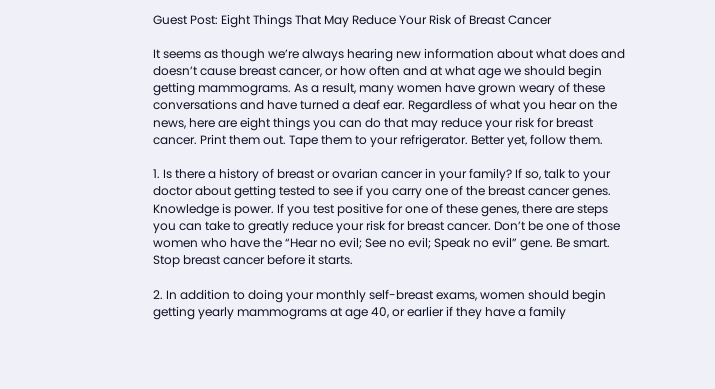Guest Post: Eight Things That May Reduce Your Risk of Breast Cancer

It seems as though we’re always hearing new information about what does and doesn’t cause breast cancer, or how often and at what age we should begin getting mammograms. As a result, many women have grown weary of these conversations and have turned a deaf ear. Regardless of what you hear on the news, here are eight things you can do that may reduce your risk for breast cancer. Print them out. Tape them to your refrigerator. Better yet, follow them.

1. Is there a history of breast or ovarian cancer in your family? If so, talk to your doctor about getting tested to see if you carry one of the breast cancer genes. Knowledge is power. If you test positive for one of these genes, there are steps you can take to greatly reduce your risk for breast cancer. Don’t be one of those women who have the “Hear no evil; See no evil; Speak no evil” gene. Be smart. Stop breast cancer before it starts.

2. In addition to doing your monthly self-breast exams, women should begin getting yearly mammograms at age 40, or earlier if they have a family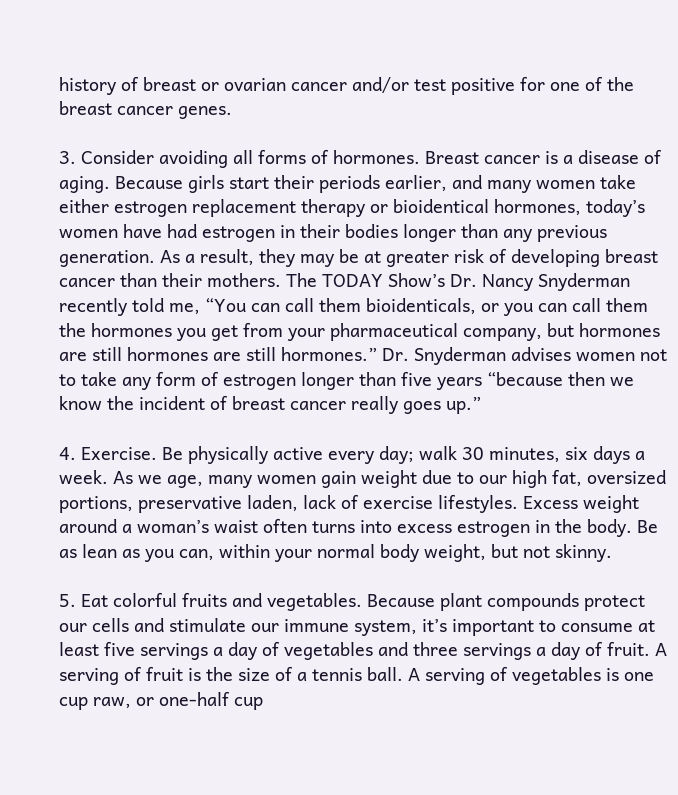history of breast or ovarian cancer and/or test positive for one of the breast cancer genes.

3. Consider avoiding all forms of hormones. Breast cancer is a disease of aging. Because girls start their periods earlier, and many women take either estrogen replacement therapy or bioidentical hormones, today’s women have had estrogen in their bodies longer than any previous generation. As a result, they may be at greater risk of developing breast cancer than their mothers. The TODAY Show’s Dr. Nancy Snyderman recently told me, “You can call them bioidenticals, or you can call them the hormones you get from your pharmaceutical company, but hormones are still hormones are still hormones.” Dr. Snyderman advises women not to take any form of estrogen longer than five years “because then we know the incident of breast cancer really goes up.”

4. Exercise. Be physically active every day; walk 30 minutes, six days a week. As we age, many women gain weight due to our high fat, oversized portions, preservative laden, lack of exercise lifestyles. Excess weight around a woman’s waist often turns into excess estrogen in the body. Be as lean as you can, within your normal body weight, but not skinny.

5. Eat colorful fruits and vegetables. Because plant compounds protect our cells and stimulate our immune system, it’s important to consume at least five servings a day of vegetables and three servings a day of fruit. A serving of fruit is the size of a tennis ball. A serving of vegetables is one cup raw, or one-half cup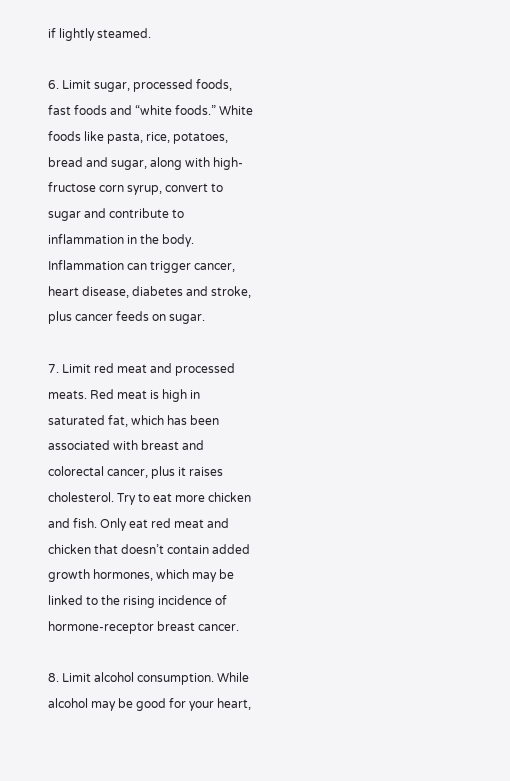if lightly steamed.

6. Limit sugar, processed foods, fast foods and “white foods.” White foods like pasta, rice, potatoes, bread and sugar, along with high-fructose corn syrup, convert to sugar and contribute to inflammation in the body. Inflammation can trigger cancer, heart disease, diabetes and stroke, plus cancer feeds on sugar.

7. Limit red meat and processed meats. Red meat is high in saturated fat, which has been associated with breast and colorectal cancer, plus it raises cholesterol. Try to eat more chicken and fish. Only eat red meat and chicken that doesn’t contain added growth hormones, which may be linked to the rising incidence of hormone-receptor breast cancer.

8. Limit alcohol consumption. While alcohol may be good for your heart,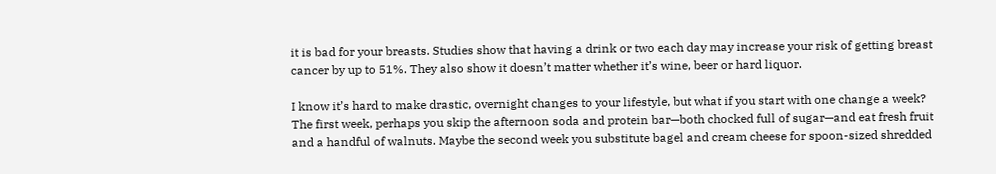it is bad for your breasts. Studies show that having a drink or two each day may increase your risk of getting breast cancer by up to 51%. They also show it doesn’t matter whether it’s wine, beer or hard liquor.

I know it’s hard to make drastic, overnight changes to your lifestyle, but what if you start with one change a week? The first week, perhaps you skip the afternoon soda and protein bar—both chocked full of sugar—and eat fresh fruit and a handful of walnuts. Maybe the second week you substitute bagel and cream cheese for spoon-sized shredded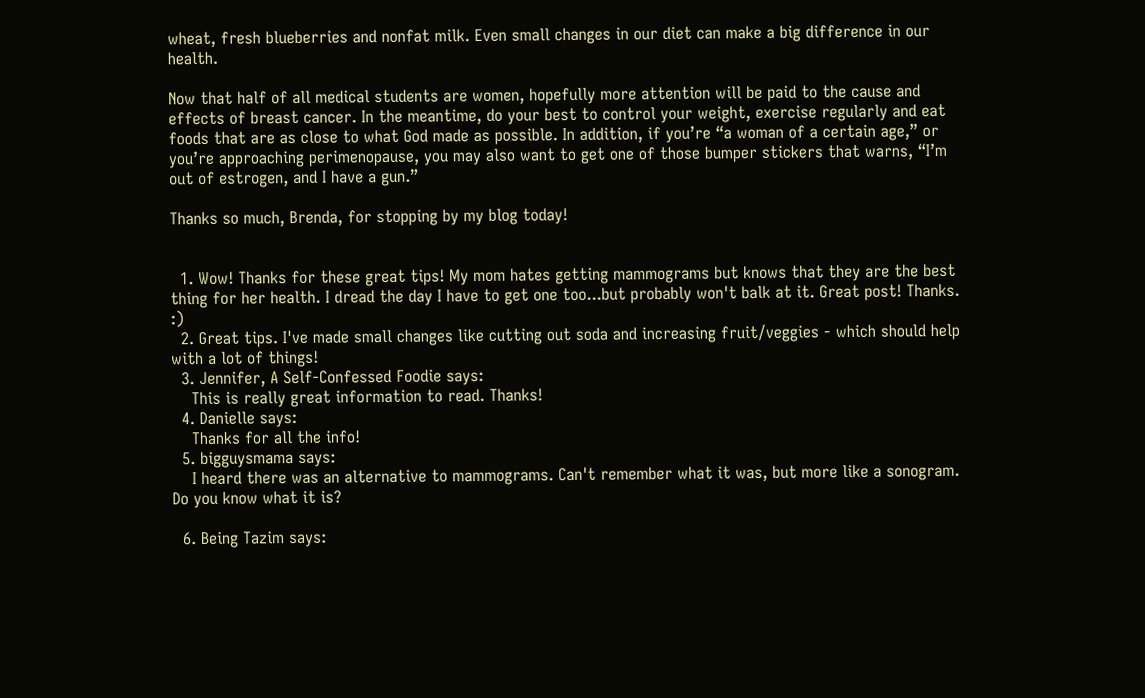wheat, fresh blueberries and nonfat milk. Even small changes in our diet can make a big difference in our health.

Now that half of all medical students are women, hopefully more attention will be paid to the cause and effects of breast cancer. In the meantime, do your best to control your weight, exercise regularly and eat foods that are as close to what God made as possible. In addition, if you’re “a woman of a certain age,” or you’re approaching perimenopause, you may also want to get one of those bumper stickers that warns, “I’m out of estrogen, and I have a gun.”

Thanks so much, Brenda, for stopping by my blog today!


  1. Wow! Thanks for these great tips! My mom hates getting mammograms but knows that they are the best thing for her health. I dread the day I have to get one too...but probably won't balk at it. Great post! Thanks. :)
  2. Great tips. I've made small changes like cutting out soda and increasing fruit/veggies - which should help with a lot of things!
  3. Jennifer, A Self-Confessed Foodie says:
    This is really great information to read. Thanks!
  4. Danielle says:
    Thanks for all the info!
  5. bigguysmama says:
    I heard there was an alternative to mammograms. Can't remember what it was, but more like a sonogram. Do you know what it is?

  6. Being Tazim says: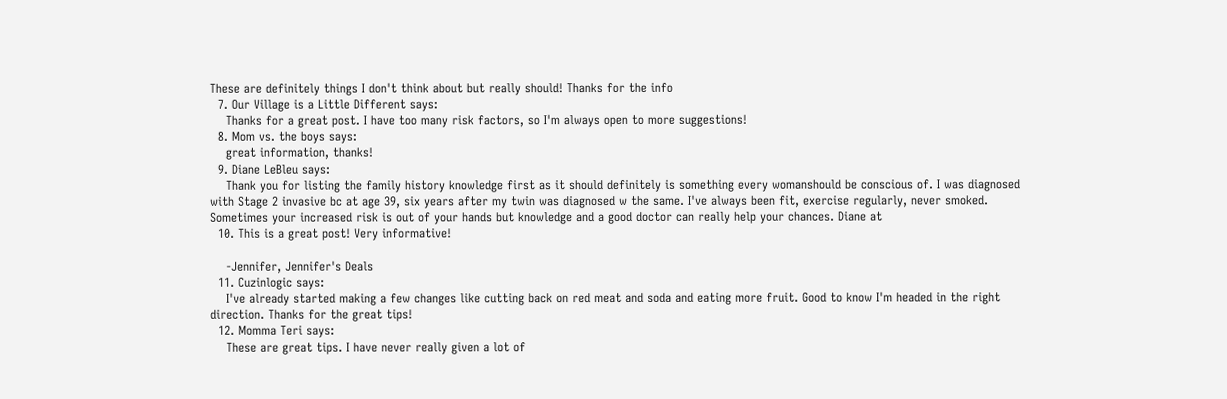These are definitely things I don't think about but really should! Thanks for the info
  7. Our Village is a Little Different says:
    Thanks for a great post. I have too many risk factors, so I'm always open to more suggestions!
  8. Mom vs. the boys says:
    great information, thanks!
  9. Diane LeBleu says:
    Thank you for listing the family history knowledge first as it should definitely is something every womanshould be conscious of. I was diagnosed with Stage 2 invasive bc at age 39, six years after my twin was diagnosed w the same. I've always been fit, exercise regularly, never smoked. Sometimes your increased risk is out of your hands but knowledge and a good doctor can really help your chances. Diane at
  10. This is a great post! Very informative!

    -Jennifer, Jennifer's Deals
  11. Cuzinlogic says:
    I've already started making a few changes like cutting back on red meat and soda and eating more fruit. Good to know I'm headed in the right direction. Thanks for the great tips!
  12. Momma Teri says:
    These are great tips. I have never really given a lot of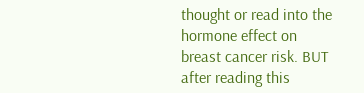thought or read into the hormone effect on breast cancer risk. BUT after reading this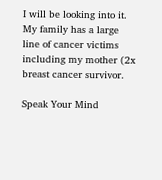I will be looking into it. My family has a large line of cancer victims including my mother (2x breast cancer survivor.

Speak Your Mind